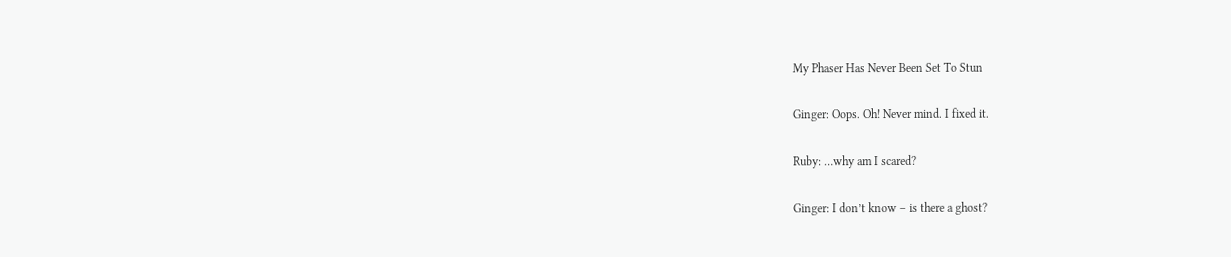My Phaser Has Never Been Set To Stun

Ginger: Oops. Oh! Never mind. I fixed it.

Ruby: …why am I scared?

Ginger: I don’t know – is there a ghost?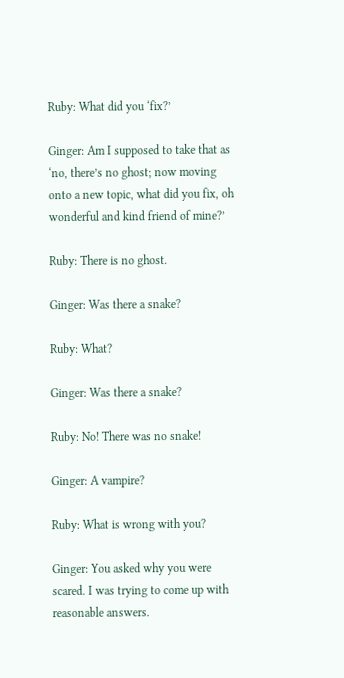Ruby: What did you ‘fix?’

Ginger: Am I supposed to take that as ‘no, there’s no ghost; now moving onto a new topic, what did you fix, oh wonderful and kind friend of mine?’

Ruby: There is no ghost.

Ginger: Was there a snake?

Ruby: What?

Ginger: Was there a snake?

Ruby: No! There was no snake!

Ginger: A vampire?

Ruby: What is wrong with you?

Ginger: You asked why you were scared. I was trying to come up with reasonable answers.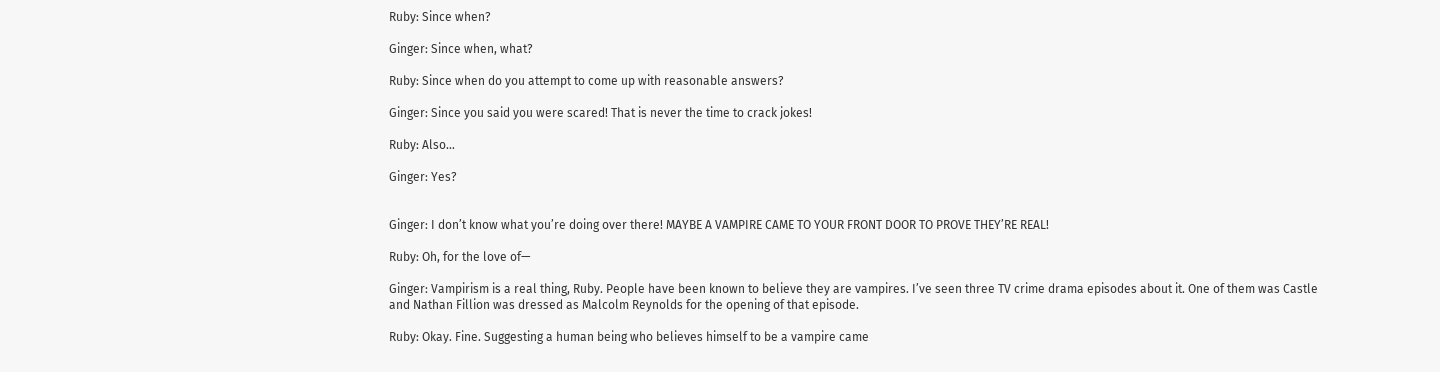Ruby: Since when?

Ginger: Since when, what?

Ruby: Since when do you attempt to come up with reasonable answers?

Ginger: Since you said you were scared! That is never the time to crack jokes!

Ruby: Also…

Ginger: Yes?


Ginger: I don’t know what you’re doing over there! MAYBE A VAMPIRE CAME TO YOUR FRONT DOOR TO PROVE THEY’RE REAL!

Ruby: Oh, for the love of—

Ginger: Vampirism is a real thing, Ruby. People have been known to believe they are vampires. I’ve seen three TV crime drama episodes about it. One of them was Castle and Nathan Fillion was dressed as Malcolm Reynolds for the opening of that episode.

Ruby: Okay. Fine. Suggesting a human being who believes himself to be a vampire came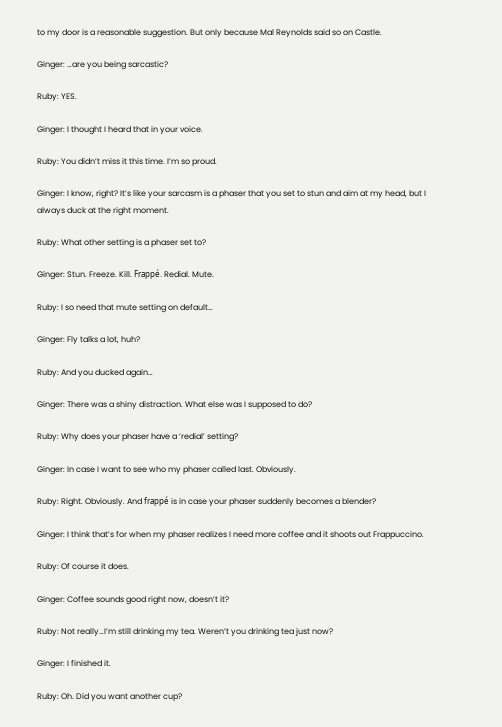to my door is a reasonable suggestion. But only because Mal Reynolds said so on Castle.

Ginger: …are you being sarcastic?

Ruby: YES.

Ginger: I thought I heard that in your voice.

Ruby: You didn’t miss it this time. I’m so proud.

Ginger: I know, right? It’s like your sarcasm is a phaser that you set to stun and aim at my head, but I always duck at the right moment.

Ruby: What other setting is a phaser set to?

Ginger: Stun. Freeze. Kill. Frappé. Redial. Mute.

Ruby: I so need that mute setting on default…

Ginger: Fly talks a lot, huh?

Ruby: And you ducked again…

Ginger: There was a shiny distraction. What else was I supposed to do?

Ruby: Why does your phaser have a ‘redial’ setting?

Ginger: In case I want to see who my phaser called last. Obviously.

Ruby: Right. Obviously. And frappé is in case your phaser suddenly becomes a blender?

Ginger: I think that’s for when my phaser realizes I need more coffee and it shoots out Frappuccino.

Ruby: Of course it does.

Ginger: Coffee sounds good right now, doesn’t it?

Ruby: Not really…I’m still drinking my tea. Weren’t you drinking tea just now?

Ginger: I finished it.

Ruby: Oh. Did you want another cup?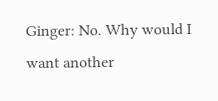Ginger: No. Why would I want another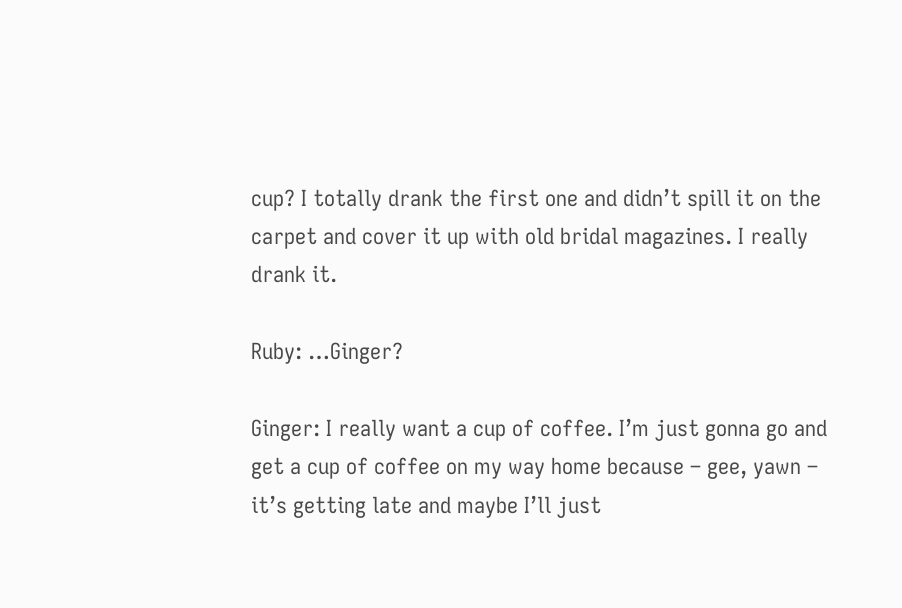cup? I totally drank the first one and didn’t spill it on the carpet and cover it up with old bridal magazines. I really drank it.

Ruby: …Ginger?

Ginger: I really want a cup of coffee. I’m just gonna go and get a cup of coffee on my way home because – gee, yawn – it’s getting late and maybe I’ll just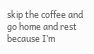skip the coffee and go home and rest because I’m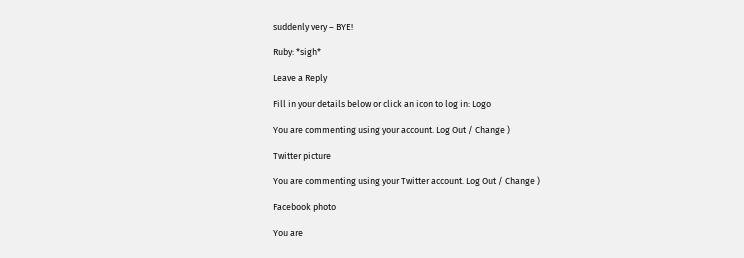suddenly very – BYE!

Ruby: *sigh*

Leave a Reply

Fill in your details below or click an icon to log in: Logo

You are commenting using your account. Log Out / Change )

Twitter picture

You are commenting using your Twitter account. Log Out / Change )

Facebook photo

You are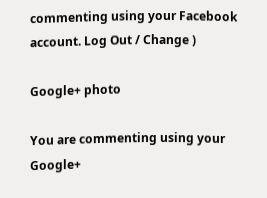commenting using your Facebook account. Log Out / Change )

Google+ photo

You are commenting using your Google+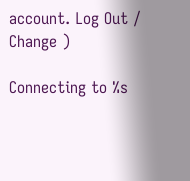account. Log Out / Change )

Connecting to %s